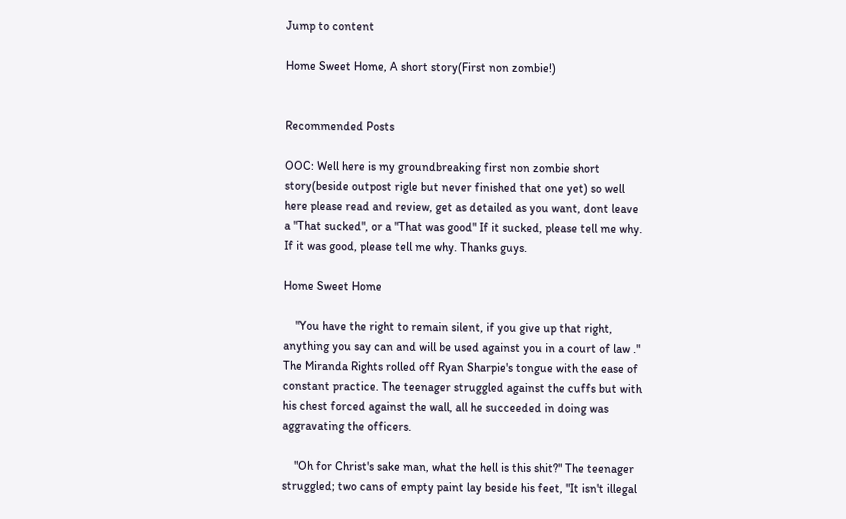Jump to content

Home Sweet Home, A short story(First non zombie!)


Recommended Posts

OOC: Well here is my groundbreaking first non zombie short story(beside outpost rigle but never finished that one yet) so well here please read and review, get as detailed as you want, dont leave a "That sucked", or a "That was good" If it sucked, please tell me why. If it was good, please tell me why. Thanks guys.

Home Sweet Home

    "You have the right to remain silent, if you give up that right, anything you say can and will be used against you in a court of law ." The Miranda Rights rolled off Ryan Sharpie's tongue with the ease of constant practice. The teenager struggled against the cuffs but with his chest forced against the wall, all he succeeded in doing was aggravating the officers.

    "Oh for Christ's sake man, what the hell is this shit?" The teenager struggled; two cans of empty paint lay beside his feet, "It isn't illegal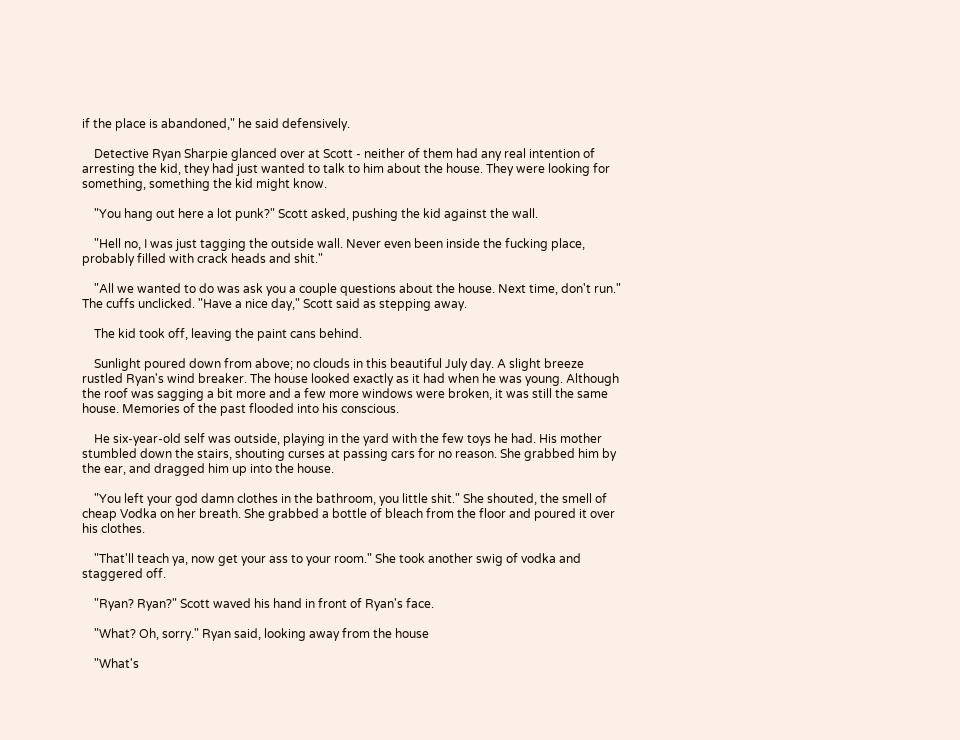if the place is abandoned," he said defensively.

    Detective Ryan Sharpie glanced over at Scott - neither of them had any real intention of arresting the kid, they had just wanted to talk to him about the house. They were looking for something, something the kid might know.

    "You hang out here a lot punk?" Scott asked, pushing the kid against the wall.

    "Hell no, I was just tagging the outside wall. Never even been inside the fucking place, probably filled with crack heads and shit."

    "All we wanted to do was ask you a couple questions about the house. Next time, don't run." The cuffs unclicked. "Have a nice day," Scott said as stepping away.

    The kid took off, leaving the paint cans behind.

    Sunlight poured down from above; no clouds in this beautiful July day. A slight breeze rustled Ryan's wind breaker. The house looked exactly as it had when he was young. Although the roof was sagging a bit more and a few more windows were broken, it was still the same house. Memories of the past flooded into his conscious.

    He six-year-old self was outside, playing in the yard with the few toys he had. His mother stumbled down the stairs, shouting curses at passing cars for no reason. She grabbed him by the ear, and dragged him up into the house.

    "You left your god damn clothes in the bathroom, you little shit." She shouted, the smell of cheap Vodka on her breath. She grabbed a bottle of bleach from the floor and poured it over his clothes.

    "That'll teach ya, now get your ass to your room." She took another swig of vodka and staggered off.

    "Ryan? Ryan?" Scott waved his hand in front of Ryan's face.

    "What? Oh, sorry." Ryan said, looking away from the house

    "What's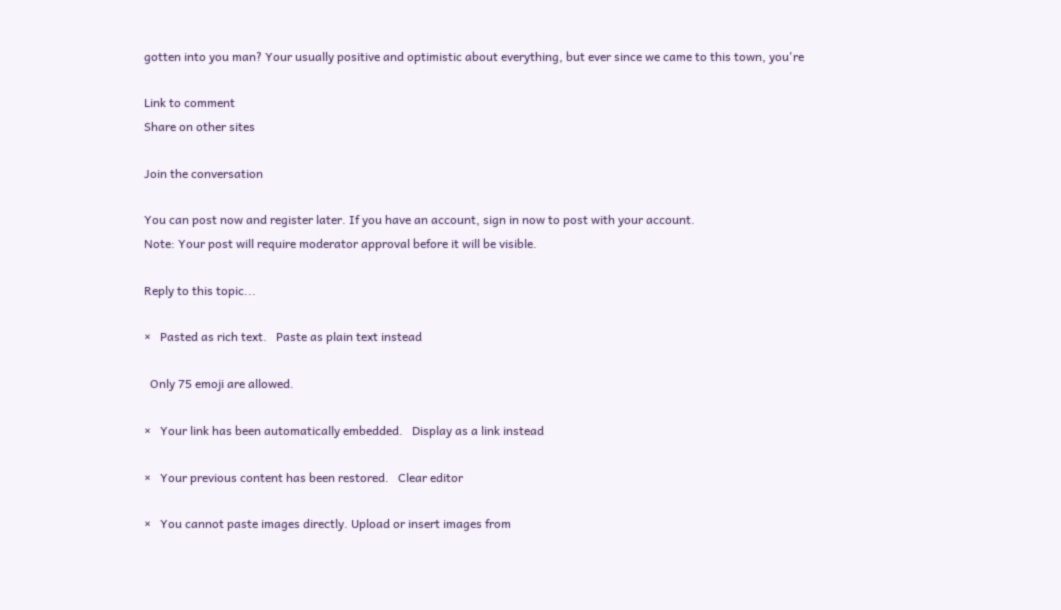gotten into you man? Your usually positive and optimistic about everything, but ever since we came to this town, you're

Link to comment
Share on other sites

Join the conversation

You can post now and register later. If you have an account, sign in now to post with your account.
Note: Your post will require moderator approval before it will be visible.

Reply to this topic...

×   Pasted as rich text.   Paste as plain text instead

  Only 75 emoji are allowed.

×   Your link has been automatically embedded.   Display as a link instead

×   Your previous content has been restored.   Clear editor

×   You cannot paste images directly. Upload or insert images from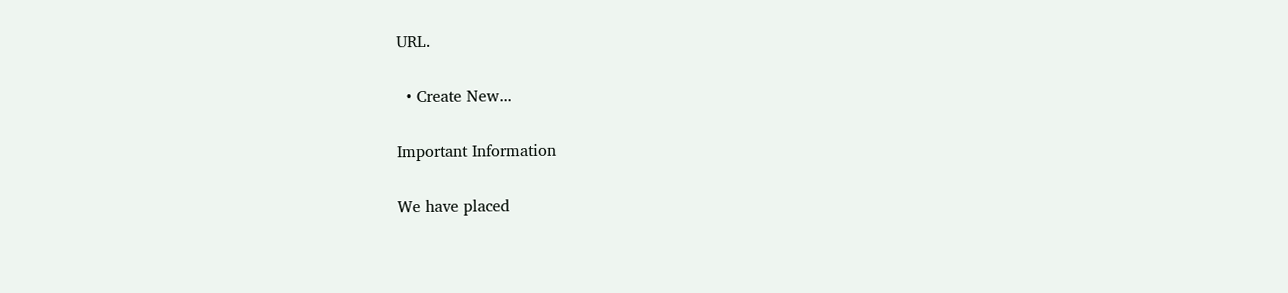URL.

  • Create New...

Important Information

We have placed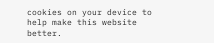cookies on your device to help make this website better.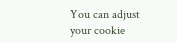You can adjust your cookie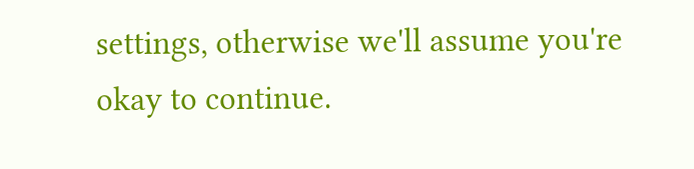settings, otherwise we'll assume you're okay to continue.